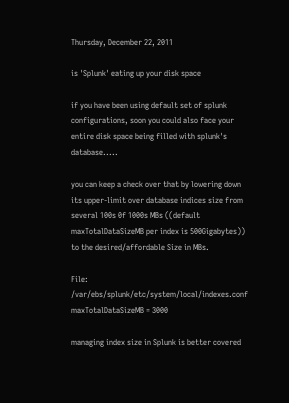Thursday, December 22, 2011

is 'Splunk' eating up your disk space

if you have been using default set of splunk configurations, soon you could also face your entire disk space being filled with splunk's database.....

you can keep a check over that by lowering down its upper-limit over database indices size from several 100s 0f 1000s MBs ((default maxTotalDataSizeMB per index is 500Gigabytes)) to the desired/affordable Size in MBs.

File: /var/ebs/splunk/etc/system/local/indexes.conf
maxTotalDataSizeMB = 3000

managing index size in Splunk is better covered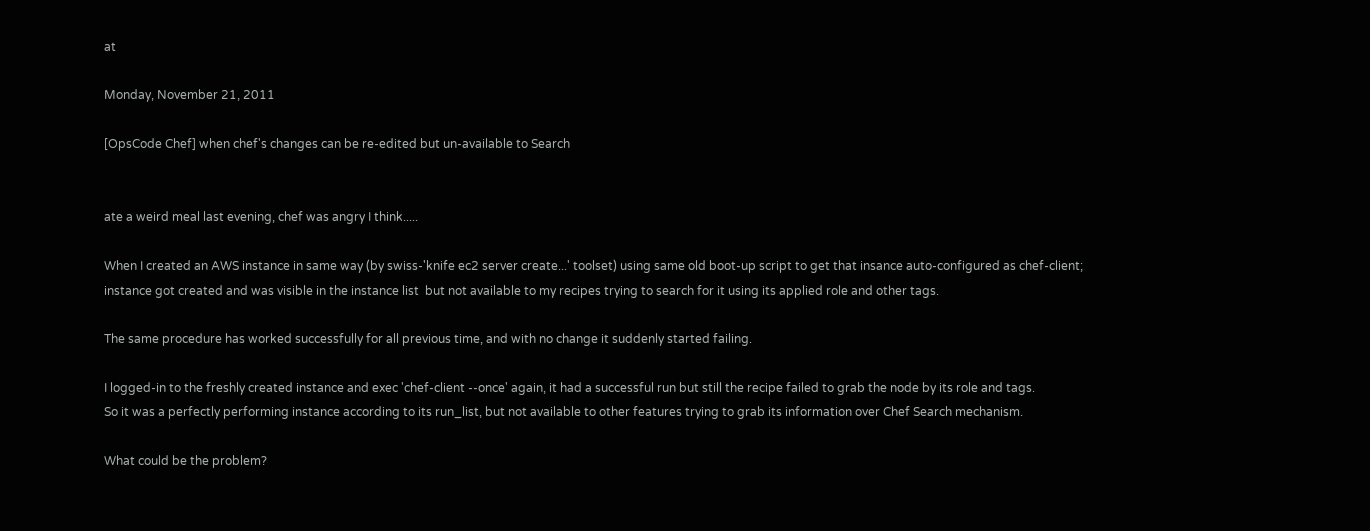at

Monday, November 21, 2011

[OpsCode Chef] when chef's changes can be re-edited but un-available to Search


ate a weird meal last evening, chef was angry I think.....

When I created an AWS instance in same way (by swiss-'knife ec2 server create...' toolset) using same old boot-up script to get that insance auto-configured as chef-client; instance got created and was visible in the instance list  but not available to my recipes trying to search for it using its applied role and other tags.

The same procedure has worked successfully for all previous time, and with no change it suddenly started failing.

I logged-in to the freshly created instance and exec 'chef-client --once' again, it had a successful run but still the recipe failed to grab the node by its role and tags.
So it was a perfectly performing instance according to its run_list, but not available to other features trying to grab its information over Chef Search mechanism.

What could be the problem?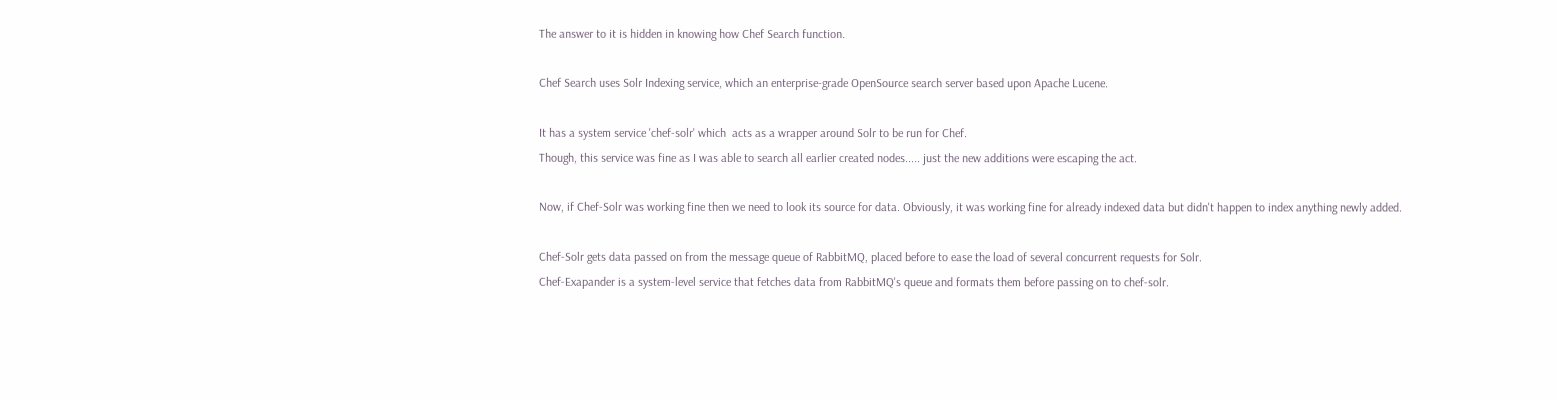The answer to it is hidden in knowing how Chef Search function.

Chef Search uses Solr Indexing service, which an enterprise-grade OpenSource search server based upon Apache Lucene.

It has a system service 'chef-solr' which  acts as a wrapper around Solr to be run for Chef.
Though, this service was fine as I was able to search all earlier created nodes..... just the new additions were escaping the act.

Now, if Chef-Solr was working fine then we need to look its source for data. Obviously, it was working fine for already indexed data but didn't happen to index anything newly added.

Chef-Solr gets data passed on from the message queue of RabbitMQ, placed before to ease the load of several concurrent requests for Solr.
Chef-Exapander is a system-level service that fetches data from RabbitMQ's queue and formats them before passing on to chef-solr.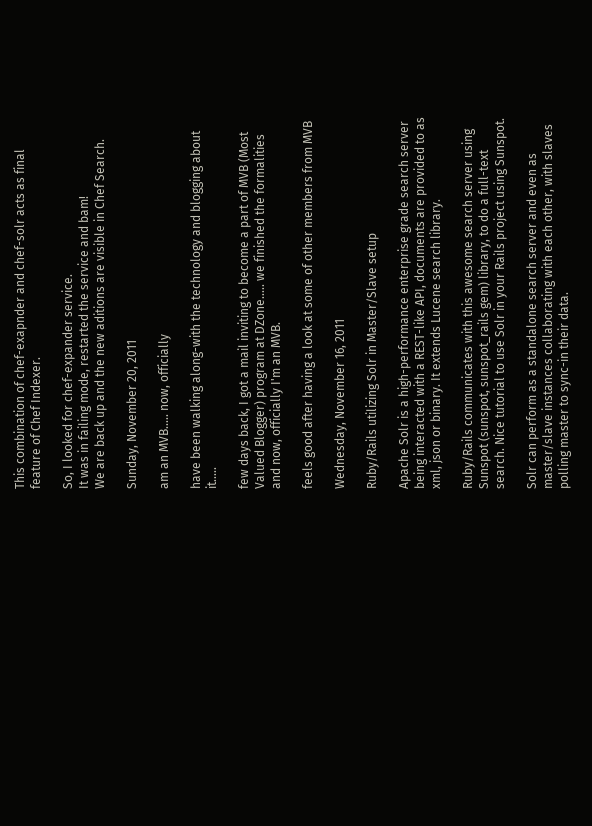This combination of chef-exapnder and chef-solr acts as final feature of Chef Indexer.

So, I looked for chef-expander service.
It was in failing mode, restarted the service and bam!
We are back up and the new aditions are visible in Chef Search.

Sunday, November 20, 2011

am an MVB..... now, officially

have been walking along-with the technology and blogging about it.....

few days back, I got a mail inviting to become a part of MVB (Most Valued Blogger) program at DZone..... we finished the formalities and now, officially I'm an MVB.

feels good after having a look at some of other members from MVB

Wednesday, November 16, 2011

Ruby/Rails utilizing Solr in Master/Slave setup

Apache Solr is a high-performance enterprise grade search server being interacted with a REST-like API, documents are provided to as xml, json or binary. It extends Lucene search library.

Ruby/Rails communicates with this awesome search server using Sunspot (sunspot, sunspot_rails gem) library, to do a full-text search. Nice tutorial to use Solr in your Rails project using Sunspot.

Solr can perform as a standalone search server and even as master/slave instances collaborating with each other, with slaves polling master to sync-in their data.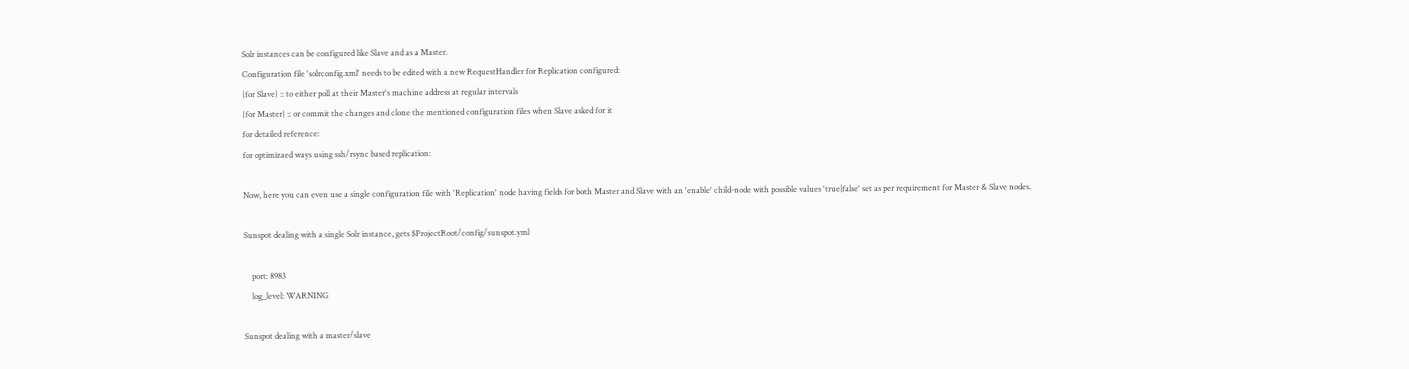Solr instances can be configured like Slave and as a Master.
Configuration file 'solrconfig.xml' needs to be edited with a new RequestHandler for Replication configured:
{for Slave} :: to either poll at their Master's machine address at regular intervals
{for Master} :: or commit the changes and clone the mentioned configuration files when Slave asked for it
for detailed reference:
for optimizaed ways using ssh/rsync based replication:

Now, here you can even use a single configuration file with 'Replication' node having fields for both Master and Slave with an 'enable' child-node with possible values 'true|false' set as per requirement for Master & Slave nodes.

Sunspot dealing with a single Solr instance, gets $ProjectRoot/config/sunspot.yml

    port: 8983
    log_level: WARNING

Sunspot dealing with a master/slave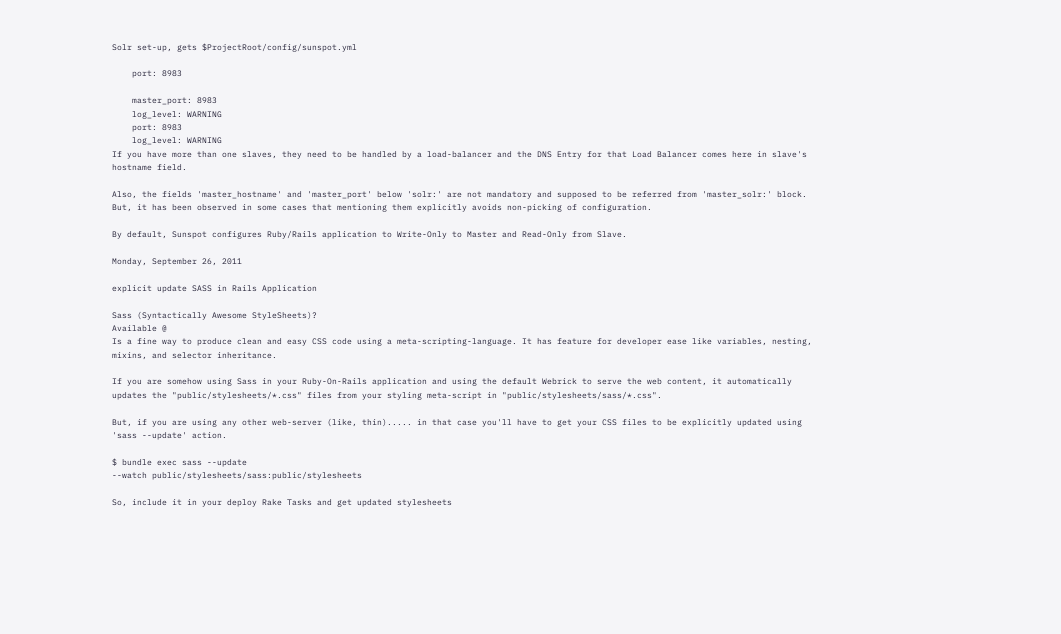Solr set-up, gets $ProjectRoot/config/sunspot.yml

    port: 8983

    master_port: 8983
    log_level: WARNING
    port: 8983
    log_level: WARNING
If you have more than one slaves, they need to be handled by a load-balancer and the DNS Entry for that Load Balancer comes here in slave's hostname field.

Also, the fields 'master_hostname' and 'master_port' below 'solr:' are not mandatory and supposed to be referred from 'master_solr:' block. But, it has been observed in some cases that mentioning them explicitly avoids non-picking of configuration.

By default, Sunspot configures Ruby/Rails application to Write-Only to Master and Read-Only from Slave.

Monday, September 26, 2011

explicit update SASS in Rails Application

Sass (Syntactically Awesome StyleSheets)?
Available @
Is a fine way to produce clean and easy CSS code using a meta-scripting-language. It has feature for developer ease like variables, nesting, mixins, and selector inheritance.

If you are somehow using Sass in your Ruby-On-Rails application and using the default Webrick to serve the web content, it automatically updates the "public/stylesheets/*.css" files from your styling meta-script in "public/stylesheets/sass/*.css".

But, if you are using any other web-server (like, thin)..... in that case you'll have to get your CSS files to be explicitly updated using 'sass --update' action.

$ bundle exec sass --update
--watch public/stylesheets/sass:public/stylesheets

So, include it in your deploy Rake Tasks and get updated stylesheets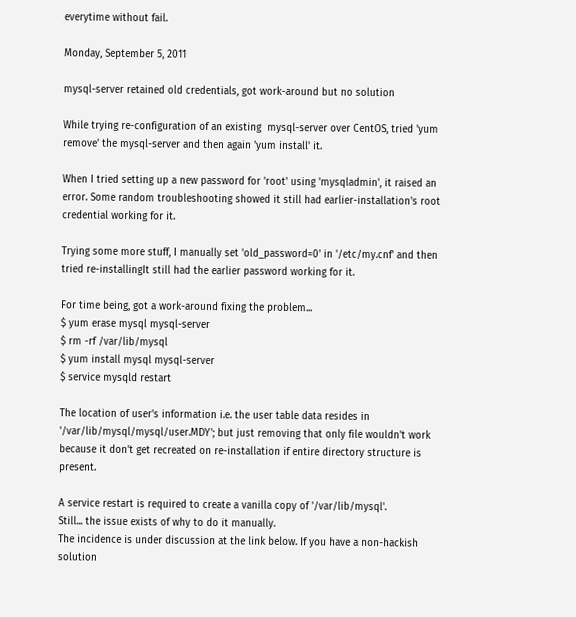everytime without fail.

Monday, September 5, 2011

mysql-server retained old credentials, got work-around but no solution

While trying re-configuration of an existing  mysql-server over CentOS, tried 'yum remove' the mysql-server and then again 'yum install' it.

When I tried setting up a new password for 'root' using 'mysqladmin', it raised an error. Some random troubleshooting showed it still had earlier-installation's root credential working for it.

Trying some more stuff, I manually set 'old_password=0' in '/etc/my.cnf' and then tried re-installingIt still had the earlier password working for it.

For time being, got a work-around fixing the problem...
$ yum erase mysql mysql-server
$ rm -rf /var/lib/mysql
$ yum install mysql mysql-server
$ service mysqld restart

The location of user's information i.e. the user table data resides in '/var/lib/mysql/mysql/user.MDY'; but just removing that only file wouldn't work because it don't get recreated on re-installation if entire directory structure is present.

A service restart is required to create a vanilla copy of '/var/lib/mysql'.
Still... the issue exists of why to do it manually.
The incidence is under discussion at the link below. If you have a non-hackish solution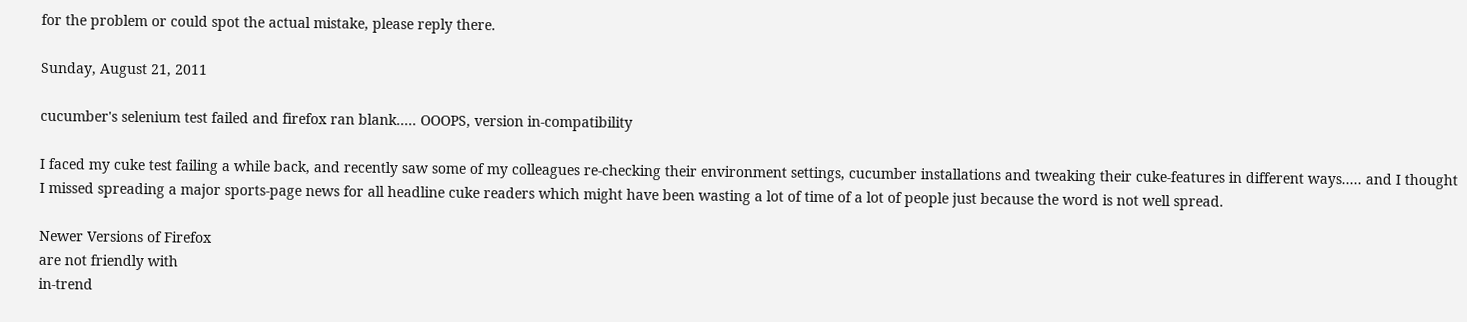for the problem or could spot the actual mistake, please reply there.

Sunday, August 21, 2011

cucumber's selenium test failed and firefox ran blank..... OOOPS, version in-compatibility

I faced my cuke test failing a while back, and recently saw some of my colleagues re-checking their environment settings, cucumber installations and tweaking their cuke-features in different ways..... and I thought I missed spreading a major sports-page news for all headline cuke readers which might have been wasting a lot of time of a lot of people just because the word is not well spread.

Newer Versions of Firefox
are not friendly with
in-trend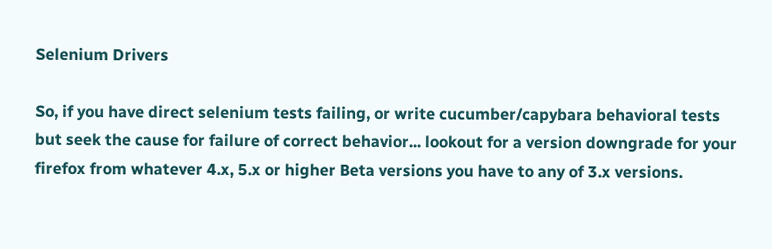Selenium Drivers

So, if you have direct selenium tests failing, or write cucumber/capybara behavioral tests but seek the cause for failure of correct behavior... lookout for a version downgrade for your firefox from whatever 4.x, 5.x or higher Beta versions you have to any of 3.x versions.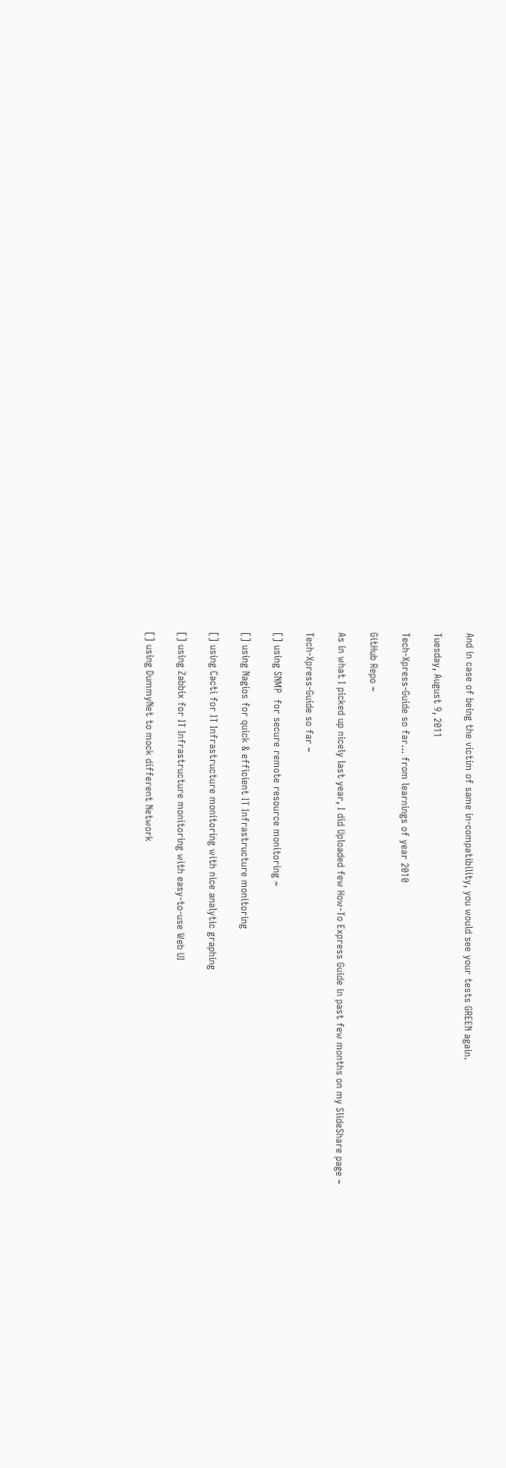And in case of being the victim of same in-compatibility, you would see your tests GREEN again.

Tuesday, August 9, 2011

Tech-Xpress-Guide so far... from learnings of year 2010

GitHub Repo ~

As in what I picked up nicely last year, I did Uploaded few How-To Express Guide in past few months on my SlideShare page ~

Tech-Xpress-Guide so far ~

[] using SNMP  for secure remote resource monitoring ~

[] using Nagios for quick & efficient IT Infrastructure monitoring

[] using Cacti for IT Infrastructure monitoring with nice analytic graphing

[] using Zabbix for IT Infrastructure monitoring with easy-to-use Web UI

[] using DummyNet to mock different Network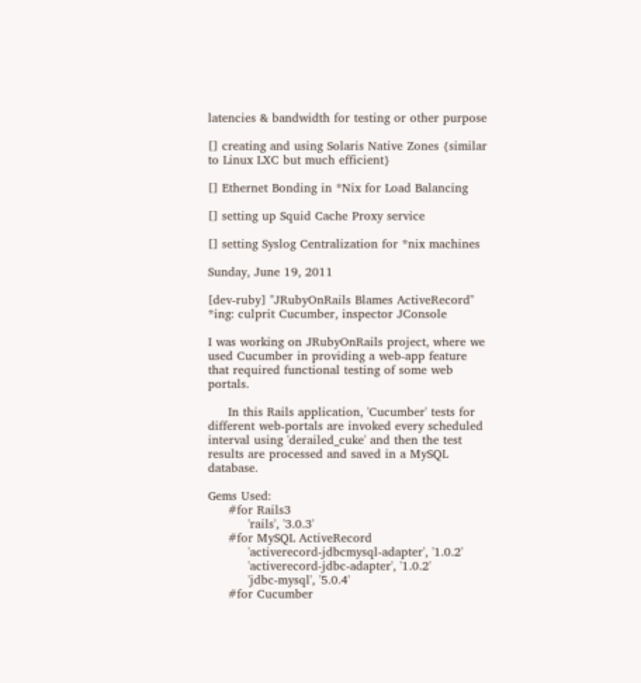latencies & bandwidth for testing or other purpose

[] creating and using Solaris Native Zones {similar to Linux LXC but much efficient}

[] Ethernet Bonding in *Nix for Load Balancing

[] setting up Squid Cache Proxy service

[] setting Syslog Centralization for *nix machines

Sunday, June 19, 2011

[dev-ruby] "JRubyOnRails Blames ActiveRecord" *ing: culprit Cucumber, inspector JConsole

I was working on JRubyOnRails project, where we used Cucumber in providing a web-app feature that required functional testing of some web portals.

     In this Rails application, 'Cucumber' tests for different web-portals are invoked every scheduled interval using 'derailed_cuke' and then the test results are processed and saved in a MySQL database.

Gems Used:
     #for Rails3
          'rails', '3.0.3'
     #for MySQL ActiveRecord
          'activerecord-jdbcmysql-adapter', '1.0.2'
          'activerecord-jdbc-adapter', '1.0.2'
          'jdbc-mysql', '5.0.4'
     #for Cucumber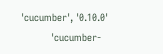'cucumber', '0.10.0'
          'cucumber-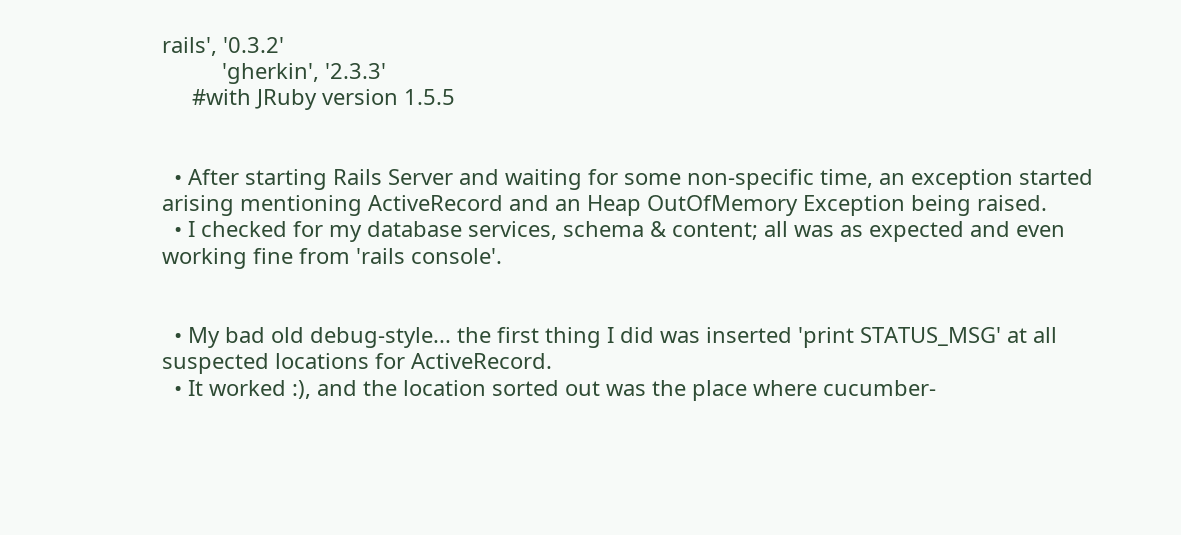rails', '0.3.2'
          'gherkin', '2.3.3'
     #with JRuby version 1.5.5


  • After starting Rails Server and waiting for some non-specific time, an exception started arising mentioning ActiveRecord and an Heap OutOfMemory Exception being raised.
  • I checked for my database services, schema & content; all was as expected and even working fine from 'rails console'.


  • My bad old debug-style... the first thing I did was inserted 'print STATUS_MSG' at all suspected locations for ActiveRecord.
  • It worked :), and the location sorted out was the place where cucumber-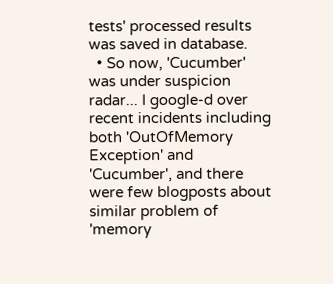tests' processed results was saved in database.
  • So now, 'Cucumber' was under suspicion radar... I google-d over recent incidents including both 'OutOfMemory Exception' and 'Cucumber', and there were few blogposts about similar problem of 'memory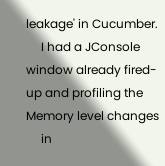leakage' in Cucumber.
     I had a JConsole window already fired-up and profiling the Memory level changes
     in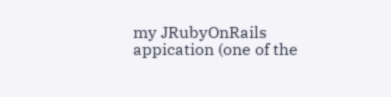my JRubyOnRails appication (one of the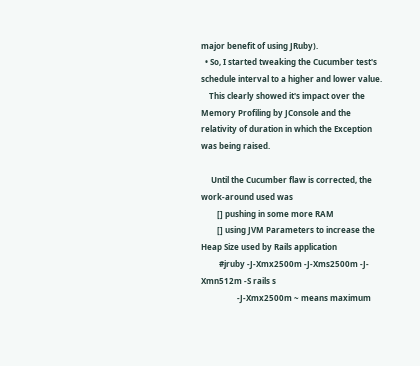major benefit of using JRuby).
  • So, I started tweaking the Cucumber test's schedule interval to a higher and lower value.
    This clearly showed it's impact over the Memory Profiling by JConsole and the relativity of duration in which the Exception was being raised.

     Until the Cucumber flaw is corrected, the work-around used was
        [] pushing in some more RAM
        [] using JVM Parameters to increase the Heap Size used by Rails application
         #jruby -J-Xmx2500m -J-Xms2500m -J-Xmn512m -S rails s
                  -J-Xmx2500m ~ means maximum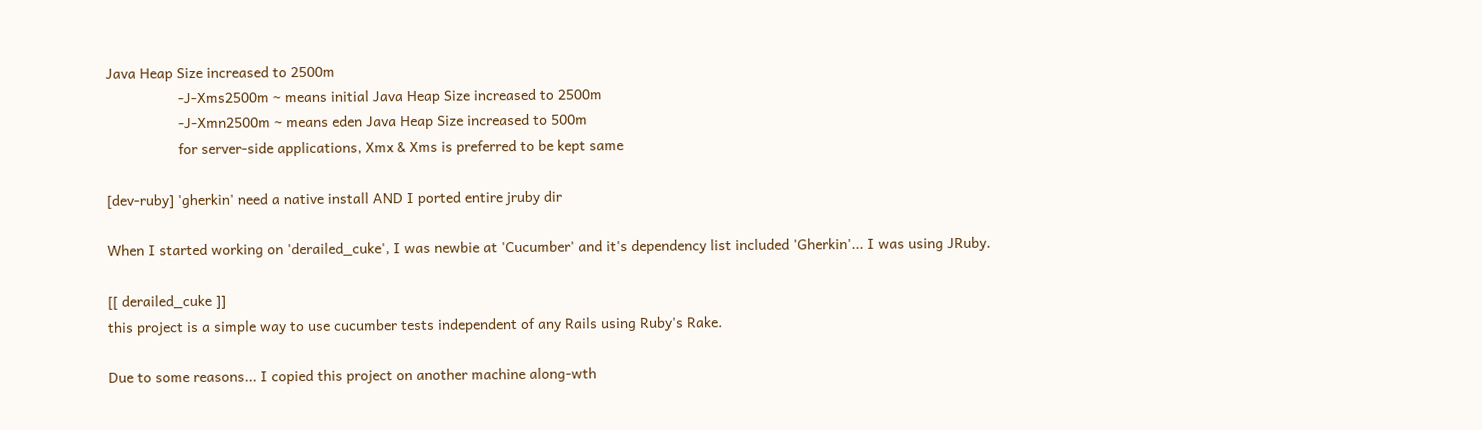Java Heap Size increased to 2500m
                  -J-Xms2500m ~ means initial Java Heap Size increased to 2500m
                  -J-Xmn2500m ~ means eden Java Heap Size increased to 500m
                  for server-side applications, Xmx & Xms is preferred to be kept same

[dev-ruby] 'gherkin' need a native install AND I ported entire jruby dir

When I started working on 'derailed_cuke', I was newbie at 'Cucumber' and it's dependency list included 'Gherkin'... I was using JRuby.

[[ derailed_cuke ]]
this project is a simple way to use cucumber tests independent of any Rails using Ruby's Rake.

Due to some reasons... I copied this project on another machine along-wth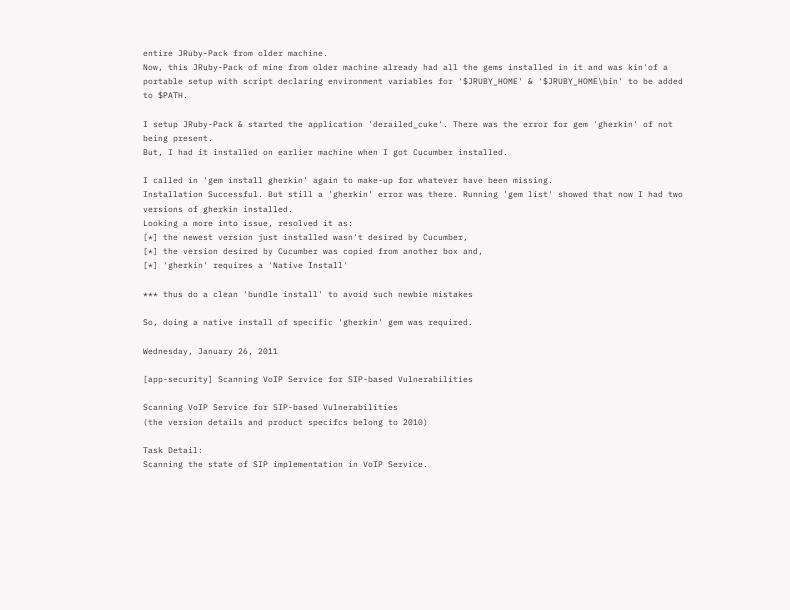entire JRuby-Pack from older machine.
Now, this JRuby-Pack of mine from older machine already had all the gems installed in it and was kin'of a portable setup with script declaring environment variables for '$JRUBY_HOME' & '$JRUBY_HOME\bin' to be added to $PATH.

I setup JRuby-Pack & started the application 'derailed_cuke'. There was the error for gem 'gherkin' of not being present.
But, I had it installed on earlier machine when I got Cucumber installed.

I called in 'gem install gherkin' again to make-up for whatever have been missing.
Installation Successful. But still a 'gherkin' error was there. Running 'gem list' showed that now I had two versions of gherkin installed.
Looking a more into issue, resolved it as:
[*] the newest version just installed wasn't desired by Cucumber,
[*] the version desired by Cucumber was copied from another box and,
[*] 'gherkin' requires a 'Native Install'

*** thus do a clean 'bundle install' to avoid such newbie mistakes

So, doing a native install of specific 'gherkin' gem was required.

Wednesday, January 26, 2011

[app-security] Scanning VoIP Service for SIP-based Vulnerabilities

Scanning VoIP Service for SIP-based Vulnerabilities
(the version details and product specifcs belong to 2010)

Task Detail:
Scanning the state of SIP implementation in VoIP Service.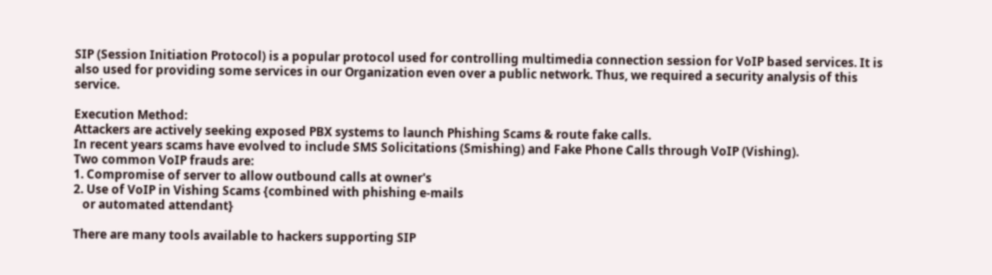SIP (Session Initiation Protocol) is a popular protocol used for controlling multimedia connection session for VoIP based services. It is also used for providing some services in our Organization even over a public network. Thus, we required a security analysis of this service.

Execution Method:
Attackers are actively seeking exposed PBX systems to launch Phishing Scams & route fake calls.
In recent years scams have evolved to include SMS Solicitations (Smishing) and Fake Phone Calls through VoIP (Vishing).
Two common VoIP frauds are:
1. Compromise of server to allow outbound calls at owner's
2. Use of VoIP in Vishing Scams {combined with phishing e-mails
   or automated attendant}

There are many tools available to hackers supporting SIP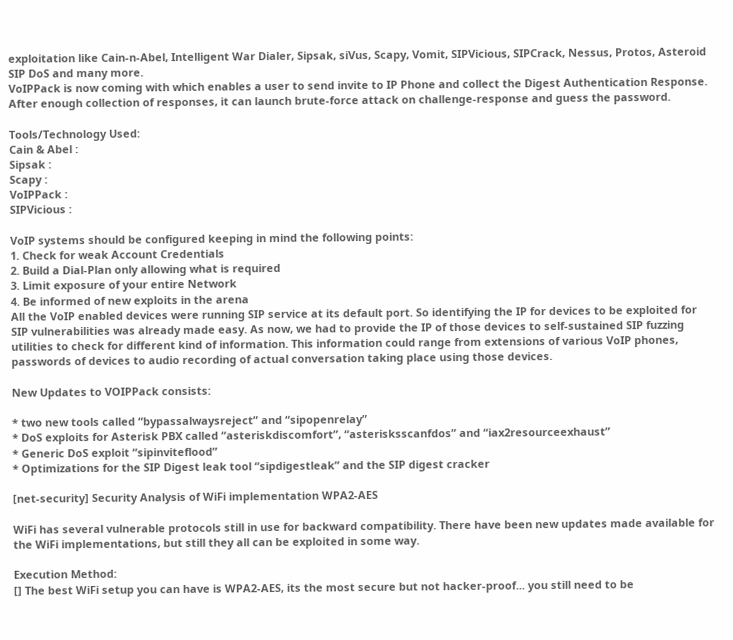exploitation like Cain-n-Abel, Intelligent War Dialer, Sipsak, siVus, Scapy, Vomit, SIPVicious, SIPCrack, Nessus, Protos, Asteroid SIP DoS and many more.
VoIPPack is now coming with which enables a user to send invite to IP Phone and collect the Digest Authentication Response. After enough collection of responses, it can launch brute-force attack on challenge-response and guess the password.

Tools/Technology Used:
Cain & Abel :
Sipsak :
Scapy :
VoIPPack :
SIPVicious :

VoIP systems should be configured keeping in mind the following points:
1. Check for weak Account Credentials
2. Build a Dial-Plan only allowing what is required
3. Limit exposure of your entire Network
4. Be informed of new exploits in the arena
All the VoIP enabled devices were running SIP service at its default port. So identifying the IP for devices to be exploited for SIP vulnerabilities was already made easy. As now, we had to provide the IP of those devices to self-sustained SIP fuzzing utilities to check for different kind of information. This information could range from extensions of various VoIP phones, passwords of devices to audio recording of actual conversation taking place using those devices.

New Updates to VOIPPack consists:

* two new tools called “bypassalwaysreject” and “sipopenrelay”
* DoS exploits for Asterisk PBX called “asteriskdiscomfort”, “asterisksscanfdos” and “iax2resourceexhaust”
* Generic DoS exploit “sipinviteflood”
* Optimizations for the SIP Digest leak tool “sipdigestleak” and the SIP digest cracker

[net-security] Security Analysis of WiFi implementation WPA2-AES

WiFi has several vulnerable protocols still in use for backward compatibility. There have been new updates made available for the WiFi implementations, but still they all can be exploited in some way.

Execution Method:
[] The best WiFi setup you can have is WPA2-AES, its the most secure but not hacker-proof... you still need to be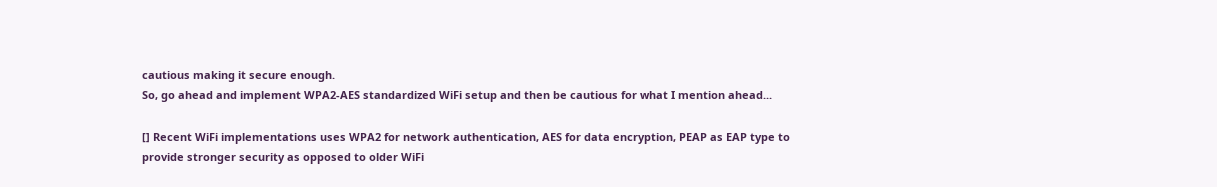cautious making it secure enough.
So, go ahead and implement WPA2-AES standardized WiFi setup and then be cautious for what I mention ahead...

[] Recent WiFi implementations uses WPA2 for network authentication, AES for data encryption, PEAP as EAP type to provide stronger security as opposed to older WiFi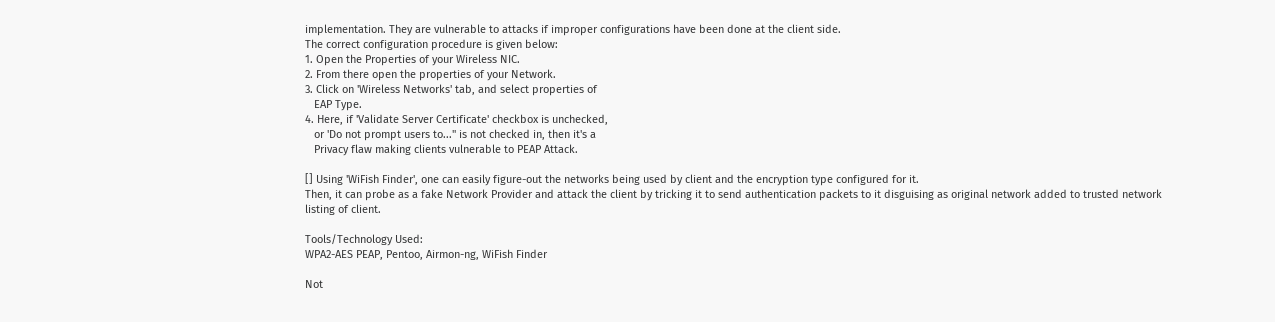implementation. They are vulnerable to attacks if improper configurations have been done at the client side.
The correct configuration procedure is given below:
1. Open the Properties of your Wireless NIC.
2. From there open the properties of your Network.
3. Click on 'Wireless Networks' tab, and select properties of
   EAP Type.
4. Here, if 'Validate Server Certificate' checkbox is unchecked,
   or 'Do not prompt users to..." is not checked in, then it's a
   Privacy flaw making clients vulnerable to PEAP Attack.

[] Using 'WiFish Finder', one can easily figure-out the networks being used by client and the encryption type configured for it.
Then, it can probe as a fake Network Provider and attack the client by tricking it to send authentication packets to it disguising as original network added to trusted network listing of client.

Tools/Technology Used:
WPA2-AES PEAP, Pentoo, Airmon-ng, WiFish Finder

Not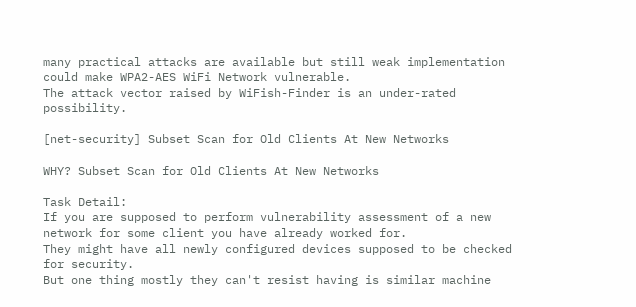many practical attacks are available but still weak implementation could make WPA2-AES WiFi Network vulnerable.
The attack vector raised by WiFish-Finder is an under-rated possibility.

[net-security] Subset Scan for Old Clients At New Networks

WHY? Subset Scan for Old Clients At New Networks

Task Detail:
If you are supposed to perform vulnerability assessment of a new network for some client you have already worked for.
They might have all newly configured devices supposed to be checked for security.
But one thing mostly they can't resist having is similar machine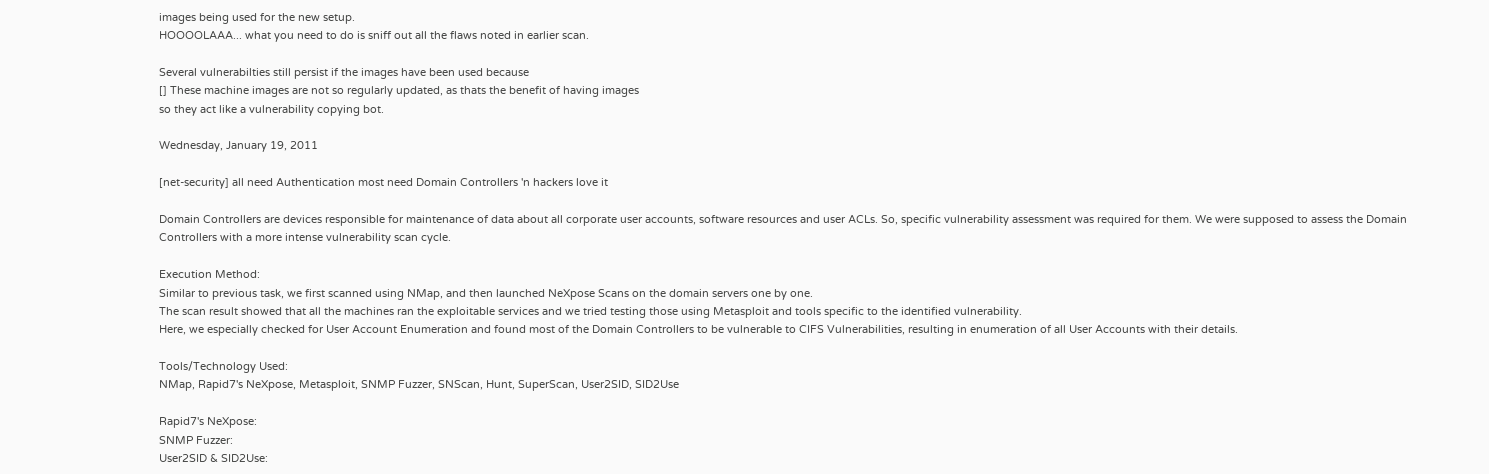images being used for the new setup.
HOOOOLAAA... what you need to do is sniff out all the flaws noted in earlier scan.

Several vulnerabilties still persist if the images have been used because
[] These machine images are not so regularly updated, as thats the benefit of having images
so they act like a vulnerability copying bot.

Wednesday, January 19, 2011

[net-security] all need Authentication most need Domain Controllers 'n hackers love it

Domain Controllers are devices responsible for maintenance of data about all corporate user accounts, software resources and user ACLs. So, specific vulnerability assessment was required for them. We were supposed to assess the Domain Controllers with a more intense vulnerability scan cycle.

Execution Method:
Similar to previous task, we first scanned using NMap, and then launched NeXpose Scans on the domain servers one by one.
The scan result showed that all the machines ran the exploitable services and we tried testing those using Metasploit and tools specific to the identified vulnerability.
Here, we especially checked for User Account Enumeration and found most of the Domain Controllers to be vulnerable to CIFS Vulnerabilities, resulting in enumeration of all User Accounts with their details.

Tools/Technology Used:
NMap, Rapid7's NeXpose, Metasploit, SNMP Fuzzer, SNScan, Hunt, SuperScan, User2SID, SID2Use

Rapid7's NeXpose:
SNMP Fuzzer:
User2SID & SID2Use: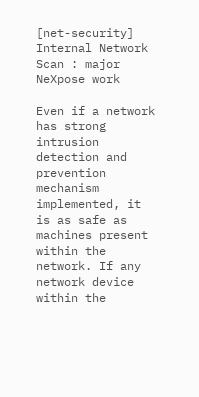[net-security] Internal Network Scan : major NeXpose work

Even if a network has strong intrusion detection and prevention mechanism implemented, it is as safe as machines present within the network. If any network device within the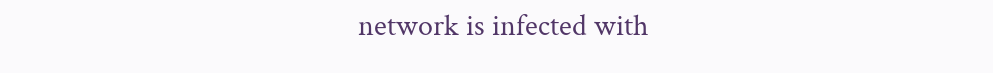network is infected with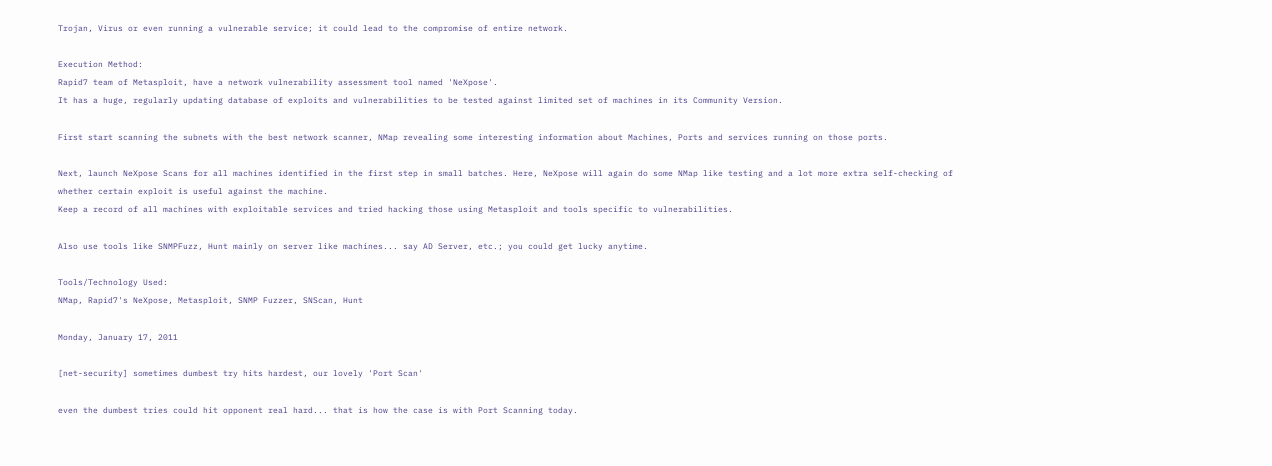Trojan, Virus or even running a vulnerable service; it could lead to the compromise of entire network.

Execution Method:
Rapid7 team of Metasploit, have a network vulnerability assessment tool named 'NeXpose'.
It has a huge, regularly updating database of exploits and vulnerabilities to be tested against limited set of machines in its Community Version.

First start scanning the subnets with the best network scanner, NMap revealing some interesting information about Machines, Ports and services running on those ports.

Next, launch NeXpose Scans for all machines identified in the first step in small batches. Here, NeXpose will again do some NMap like testing and a lot more extra self-checking of whether certain exploit is useful against the machine.
Keep a record of all machines with exploitable services and tried hacking those using Metasploit and tools specific to vulnerabilities.

Also use tools like SNMPFuzz, Hunt mainly on server like machines... say AD Server, etc.; you could get lucky anytime.

Tools/Technology Used:
NMap, Rapid7's NeXpose, Metasploit, SNMP Fuzzer, SNScan, Hunt

Monday, January 17, 2011

[net-security] sometimes dumbest try hits hardest, our lovely 'Port Scan'

even the dumbest tries could hit opponent real hard... that is how the case is with Port Scanning today.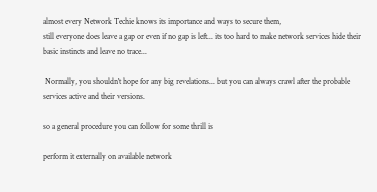almost every Network Techie knows its importance and ways to secure them,
still everyone does leave a gap or even if no gap is left... its too hard to make network services hide their basic instincts and leave no trace...

 Normally, you shouldn't hope for any big revelations... but you can always crawl after the probable services active and their versions.

so a general procedure you can follow for some thrill is

perform it externally on available network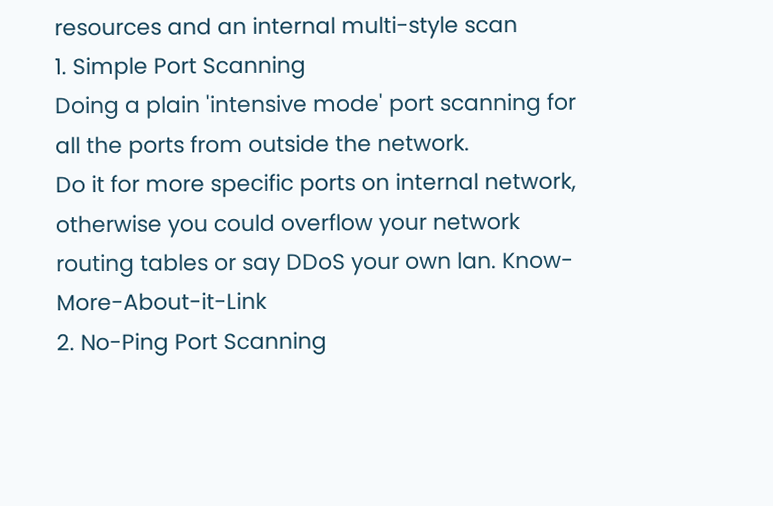resources and an internal multi-style scan
1. Simple Port Scanning
Doing a plain 'intensive mode' port scanning for all the ports from outside the network.
Do it for more specific ports on internal network, otherwise you could overflow your network routing tables or say DDoS your own lan. Know-More-About-it-Link
2. No-Ping Port Scanning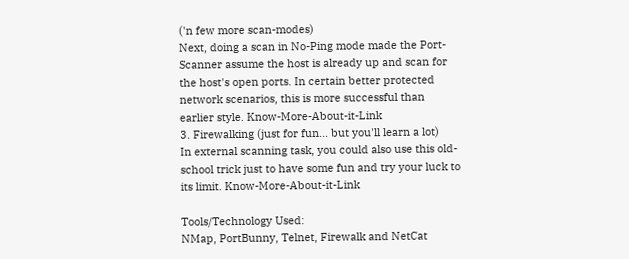('n few more scan-modes)
Next, doing a scan in No-Ping mode made the Port-Scanner assume the host is already up and scan for the host's open ports. In certain better protected network scenarios, this is more successful than earlier style. Know-More-About-it-Link
3. Firewalking (just for fun... but you'll learn a lot)
In external scanning task, you could also use this old-school trick just to have some fun and try your luck to its limit. Know-More-About-it-Link

Tools/Technology Used:
NMap, PortBunny, Telnet, Firewalk and NetCat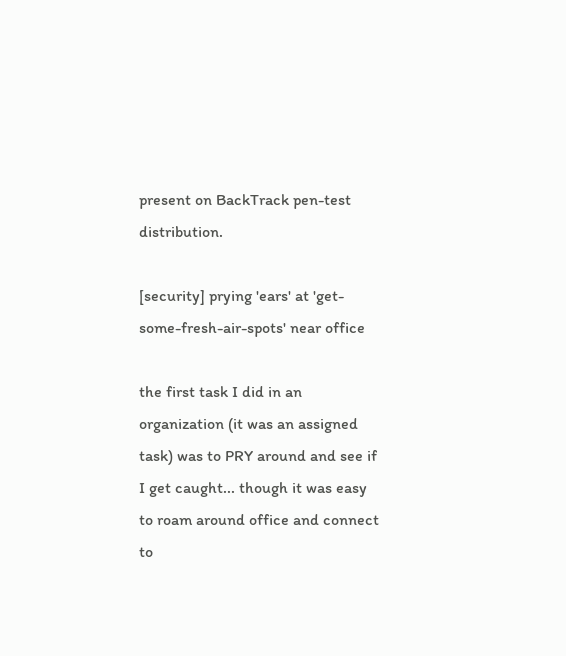present on BackTrack pen-test distribution.

[security] prying 'ears' at 'get-some-fresh-air-spots' near office

the first task I did in an organization (it was an assigned task) was to PRY around and see if I get caught... though it was easy to roam around office and connect to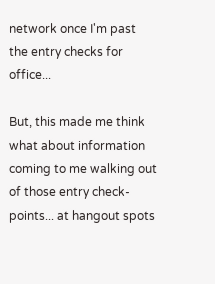network once I'm past the entry checks for office...

But, this made me think what about information coming to me walking out of those entry check-points... at hangout spots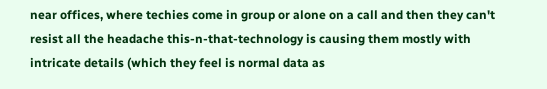near offices, where techies come in group or alone on a call and then they can't resist all the headache this-n-that-technology is causing them mostly with intricate details (which they feel is normal data as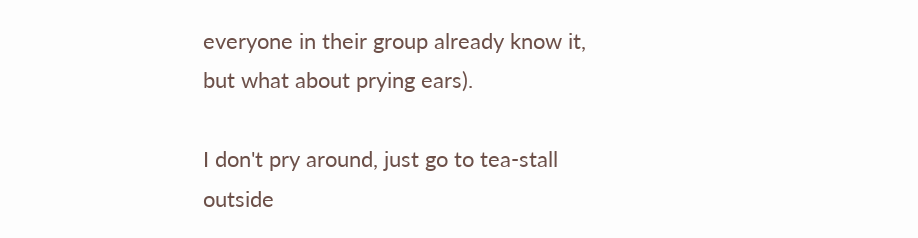everyone in their group already know it, but what about prying ears).

I don't pry around, just go to tea-stall outside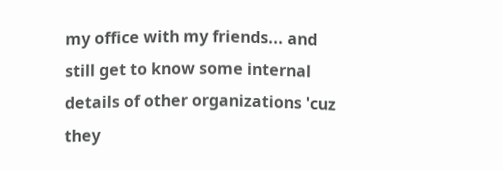my office with my friends... and still get to know some internal details of other organizations 'cuz they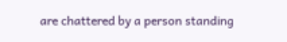are chattered by a person standing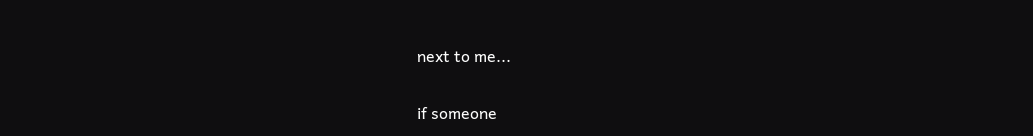next to me...

if someone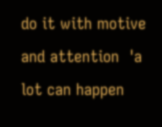do it with motive and attention  'a lot can happen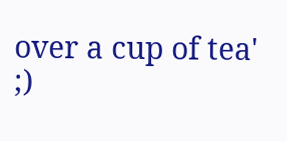over a cup of tea'  ;)